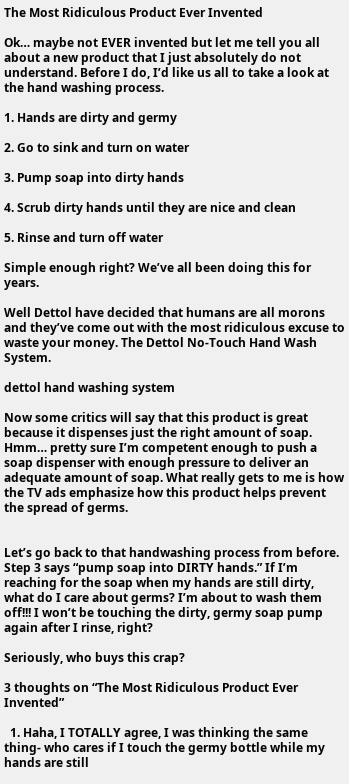The Most Ridiculous Product Ever Invented

Ok… maybe not EVER invented but let me tell you all about a new product that I just absolutely do not understand. Before I do, I’d like us all to take a look at the hand washing process.

1. Hands are dirty and germy

2. Go to sink and turn on water

3. Pump soap into dirty hands

4. Scrub dirty hands until they are nice and clean

5. Rinse and turn off water

Simple enough right? We’ve all been doing this for years.

Well Dettol have decided that humans are all morons and they’ve come out with the most ridiculous excuse to waste your money. The Dettol No-Touch Hand Wash System.

dettol hand washing system

Now some critics will say that this product is great because it dispenses just the right amount of soap. Hmm… pretty sure I’m competent enough to push a soap dispenser with enough pressure to deliver an adequate amount of soap. What really gets to me is how the TV ads emphasize how this product helps prevent the spread of germs.


Let’s go back to that handwashing process from before. Step 3 says “pump soap into DIRTY hands.” If I’m reaching for the soap when my hands are still dirty, what do I care about germs? I’m about to wash them off!!! I won’t be touching the dirty, germy soap pump again after I rinse, right?

Seriously, who buys this crap?

3 thoughts on “The Most Ridiculous Product Ever Invented”

  1. Haha, I TOTALLY agree, I was thinking the same thing- who cares if I touch the germy bottle while my hands are still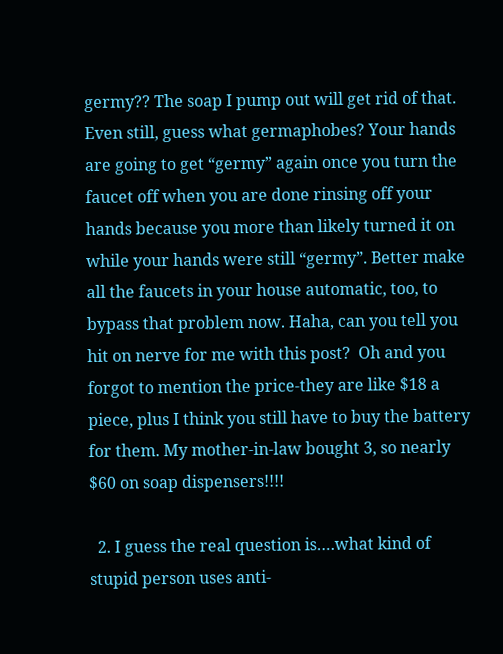germy?? The soap I pump out will get rid of that. Even still, guess what germaphobes? Your hands are going to get “germy” again once you turn the faucet off when you are done rinsing off your hands because you more than likely turned it on while your hands were still “germy”. Better make all the faucets in your house automatic, too, to bypass that problem now. Haha, can you tell you hit on nerve for me with this post?  Oh and you forgot to mention the price-they are like $18 a piece, plus I think you still have to buy the battery for them. My mother-in-law bought 3, so nearly $60 on soap dispensers!!!!

  2. I guess the real question is….what kind of stupid person uses anti-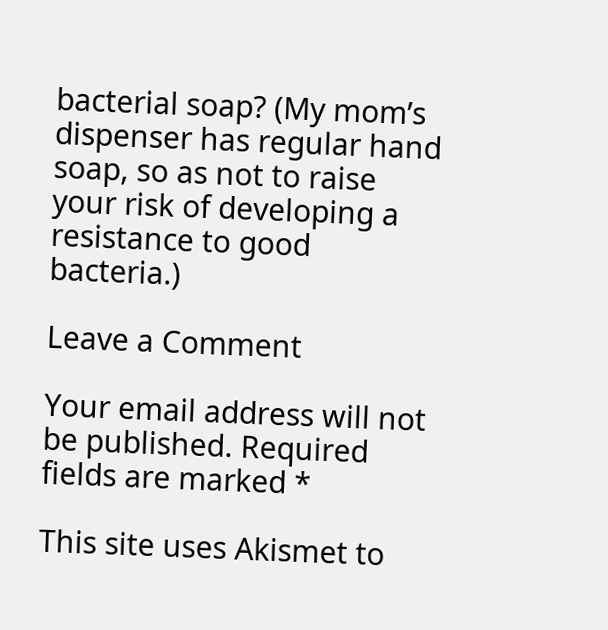bacterial soap? (My mom’s dispenser has regular hand soap, so as not to raise your risk of developing a resistance to good bacteria.)

Leave a Comment

Your email address will not be published. Required fields are marked *

This site uses Akismet to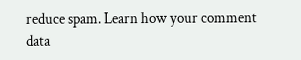reduce spam. Learn how your comment data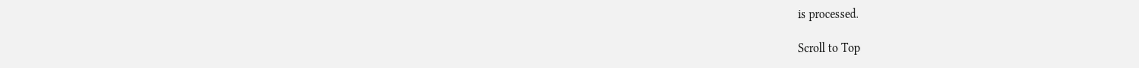is processed.

Scroll to Top